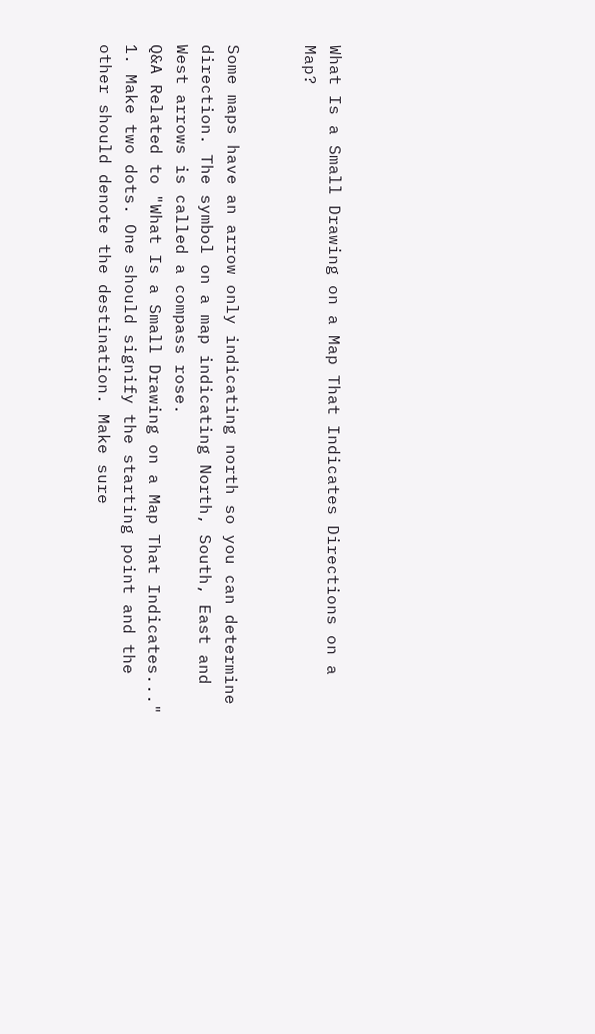What Is a Small Drawing on a Map That Indicates Directions on a Map?


Some maps have an arrow only indicating north so you can determine direction. The symbol on a map indicating North, South, East and West arrows is called a compass rose.
Q&A Related to "What Is a Small Drawing on a Map That Indicates..."
1. Make two dots. One should signify the starting point and the other should denote the destination. Make sure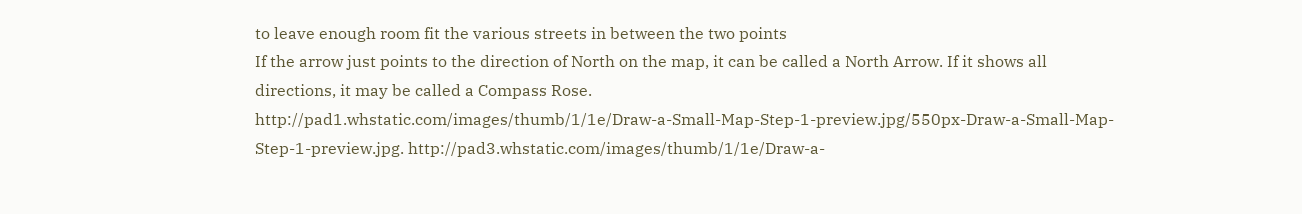to leave enough room fit the various streets in between the two points
If the arrow just points to the direction of North on the map, it can be called a North Arrow. If it shows all directions, it may be called a Compass Rose.
http://pad1.whstatic.com/images/thumb/1/1e/Draw-a-Small-Map-Step-1-preview.jpg/550px-Draw-a-Small-Map-Step-1-preview.jpg. http://pad3.whstatic.com/images/thumb/1/1e/Draw-a-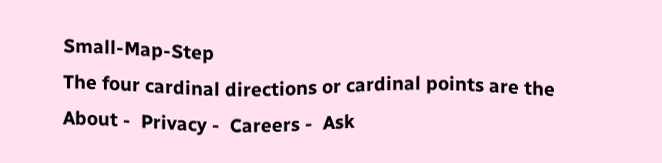Small-Map-Step
The four cardinal directions or cardinal points are the
About -  Privacy -  Careers -  Ask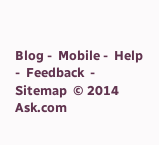Blog -  Mobile -  Help -  Feedback  -  Sitemap  © 2014 Ask.com